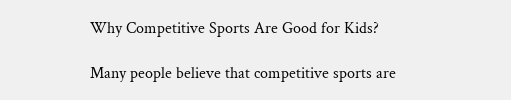Why Competitive Sports Are Good for Kids?

Many people believe that competitive sports are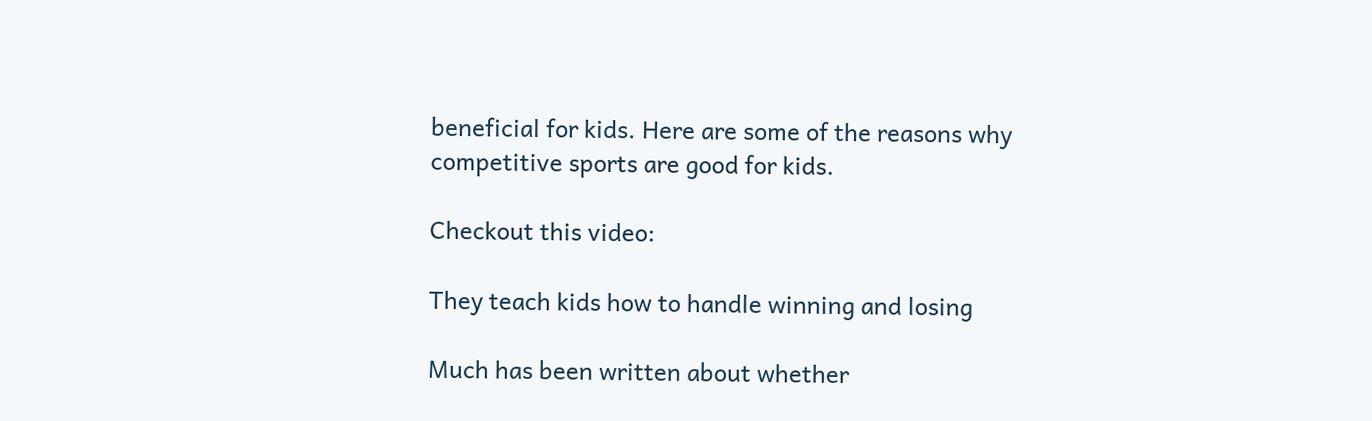beneficial for kids. Here are some of the reasons why competitive sports are good for kids.

Checkout this video:

They teach kids how to handle winning and losing

Much has been written about whether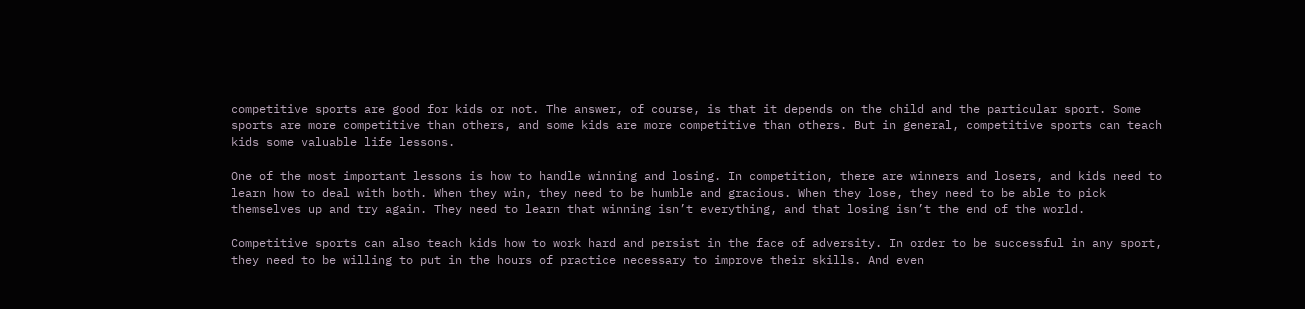competitive sports are good for kids or not. The answer, of course, is that it depends on the child and the particular sport. Some sports are more competitive than others, and some kids are more competitive than others. But in general, competitive sports can teach kids some valuable life lessons.

One of the most important lessons is how to handle winning and losing. In competition, there are winners and losers, and kids need to learn how to deal with both. When they win, they need to be humble and gracious. When they lose, they need to be able to pick themselves up and try again. They need to learn that winning isn’t everything, and that losing isn’t the end of the world.

Competitive sports can also teach kids how to work hard and persist in the face of adversity. In order to be successful in any sport, they need to be willing to put in the hours of practice necessary to improve their skills. And even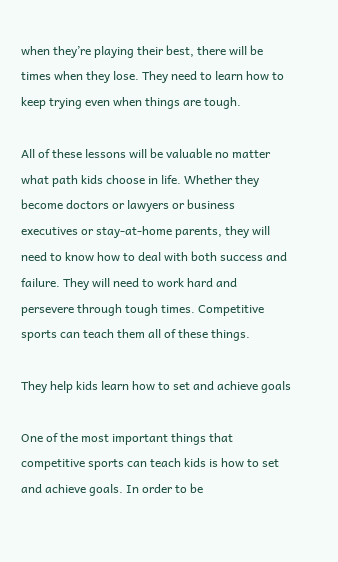when they’re playing their best, there will be times when they lose. They need to learn how to keep trying even when things are tough.

All of these lessons will be valuable no matter what path kids choose in life. Whether they become doctors or lawyers or business executives or stay-at-home parents, they will need to know how to deal with both success and failure. They will need to work hard and persevere through tough times. Competitive sports can teach them all of these things.

They help kids learn how to set and achieve goals

One of the most important things that competitive sports can teach kids is how to set and achieve goals. In order to be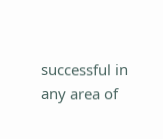successful in any area of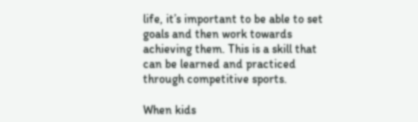life, it’s important to be able to set goals and then work towards achieving them. This is a skill that can be learned and practiced through competitive sports.

When kids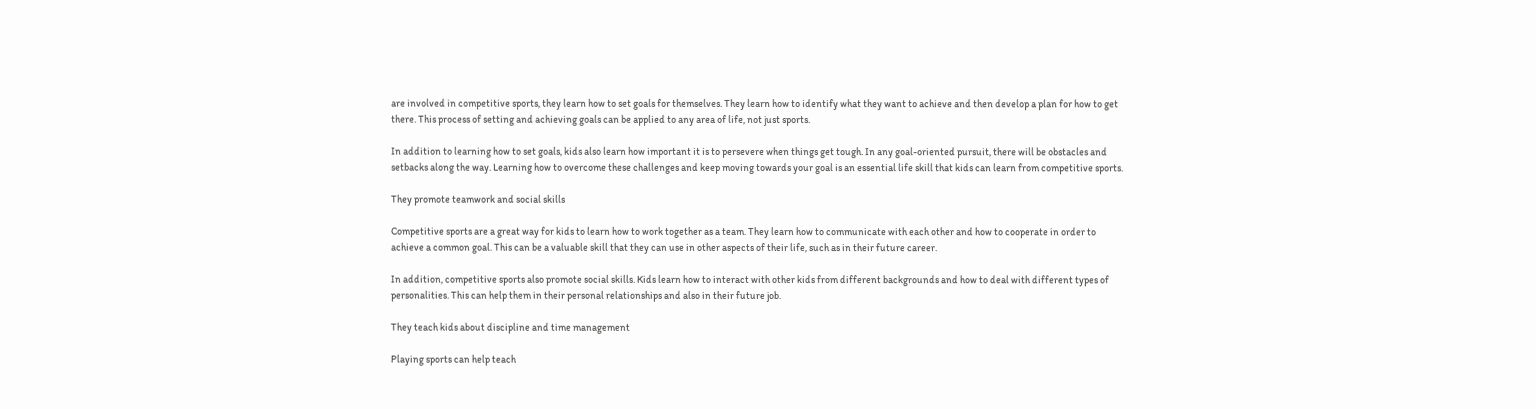are involved in competitive sports, they learn how to set goals for themselves. They learn how to identify what they want to achieve and then develop a plan for how to get there. This process of setting and achieving goals can be applied to any area of life, not just sports.

In addition to learning how to set goals, kids also learn how important it is to persevere when things get tough. In any goal-oriented pursuit, there will be obstacles and setbacks along the way. Learning how to overcome these challenges and keep moving towards your goal is an essential life skill that kids can learn from competitive sports.

They promote teamwork and social skills

Competitive sports are a great way for kids to learn how to work together as a team. They learn how to communicate with each other and how to cooperate in order to achieve a common goal. This can be a valuable skill that they can use in other aspects of their life, such as in their future career.

In addition, competitive sports also promote social skills. Kids learn how to interact with other kids from different backgrounds and how to deal with different types of personalities. This can help them in their personal relationships and also in their future job.

They teach kids about discipline and time management

Playing sports can help teach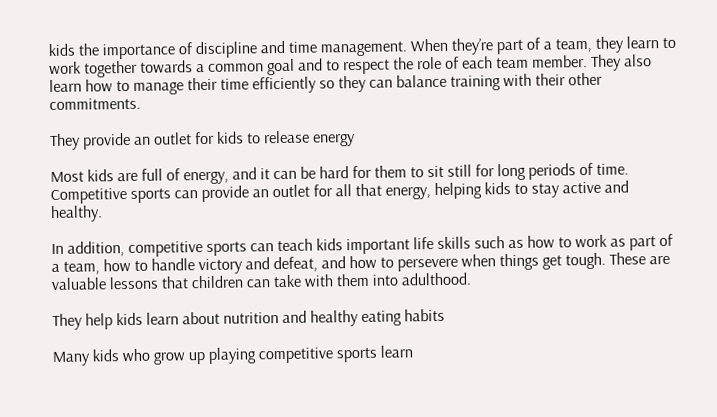kids the importance of discipline and time management. When they’re part of a team, they learn to work together towards a common goal and to respect the role of each team member. They also learn how to manage their time efficiently so they can balance training with their other commitments.

They provide an outlet for kids to release energy

Most kids are full of energy, and it can be hard for them to sit still for long periods of time. Competitive sports can provide an outlet for all that energy, helping kids to stay active and healthy.

In addition, competitive sports can teach kids important life skills such as how to work as part of a team, how to handle victory and defeat, and how to persevere when things get tough. These are valuable lessons that children can take with them into adulthood.

They help kids learn about nutrition and healthy eating habits

Many kids who grow up playing competitive sports learn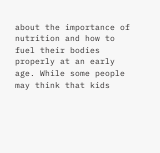about the importance of nutrition and how to fuel their bodies properly at an early age. While some people may think that kids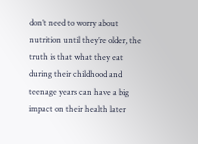don’t need to worry about nutrition until they’re older, the truth is that what they eat during their childhood and teenage years can have a big impact on their health later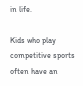in life.

Kids who play competitive sports often have an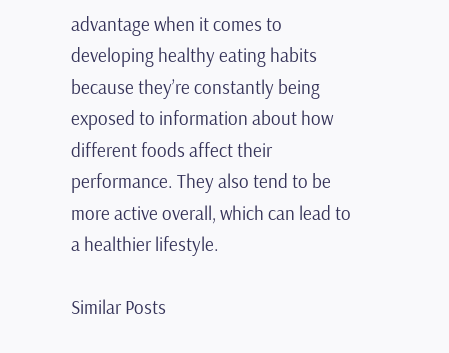advantage when it comes to developing healthy eating habits because they’re constantly being exposed to information about how different foods affect their performance. They also tend to be more active overall, which can lead to a healthier lifestyle.

Similar Posts